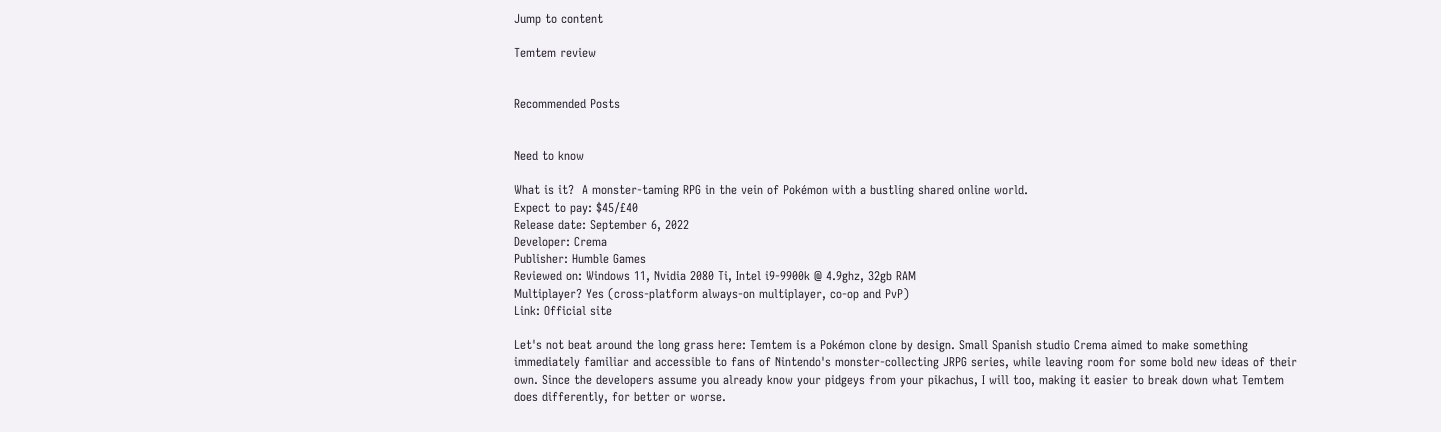Jump to content

Temtem review


Recommended Posts


Need to know

What is it?  A monster-taming RPG in the vein of Pokémon with a bustling shared online world.
Expect to pay: $45/£40
Release date: September 6, 2022
Developer: Crema
Publisher: Humble Games
Reviewed on: Windows 11, Nvidia 2080 Ti, Intel i9-9900k @ 4.9ghz, 32gb RAM
Multiplayer? Yes (cross-platform always-on multiplayer, co-op and PvP)
Link: Official site

Let's not beat around the long grass here: Temtem is a Pokémon clone by design. Small Spanish studio Crema aimed to make something immediately familiar and accessible to fans of Nintendo's monster-collecting JRPG series, while leaving room for some bold new ideas of their own. Since the developers assume you already know your pidgeys from your pikachus, I will too, making it easier to break down what Temtem does differently, for better or worse.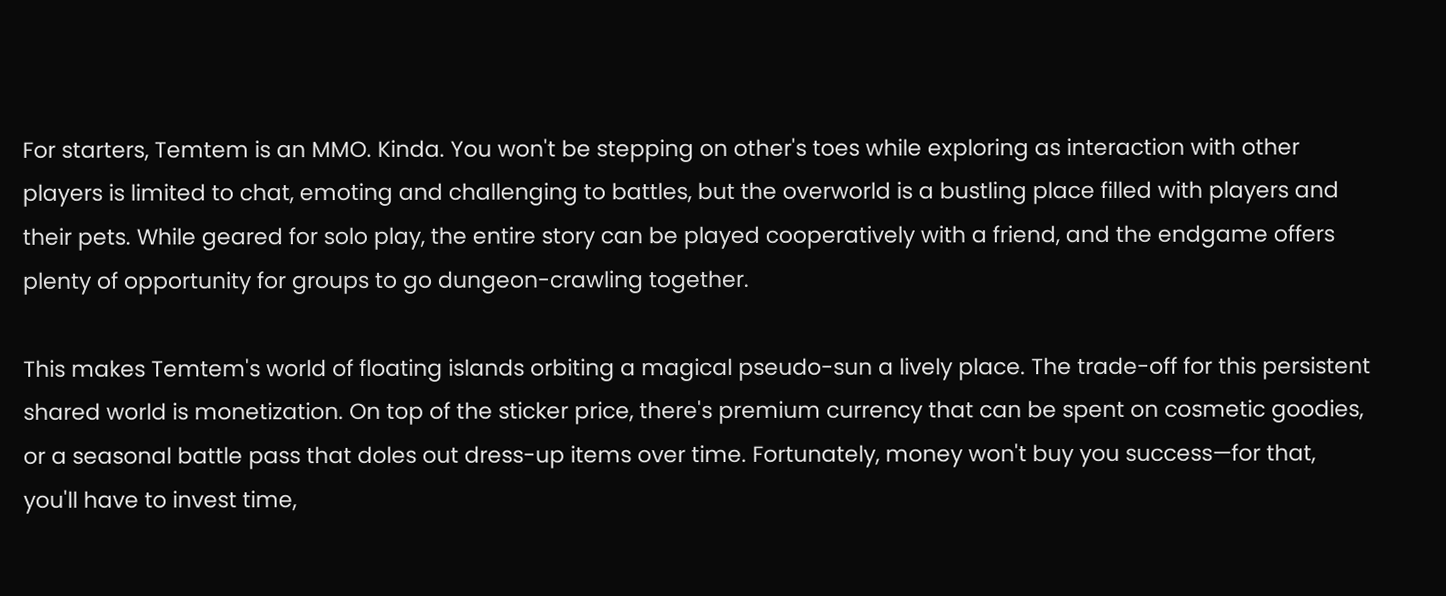For starters, Temtem is an MMO. Kinda. You won't be stepping on other's toes while exploring as interaction with other players is limited to chat, emoting and challenging to battles, but the overworld is a bustling place filled with players and their pets. While geared for solo play, the entire story can be played cooperatively with a friend, and the endgame offers plenty of opportunity for groups to go dungeon-crawling together.

This makes Temtem's world of floating islands orbiting a magical pseudo-sun a lively place. The trade-off for this persistent shared world is monetization. On top of the sticker price, there's premium currency that can be spent on cosmetic goodies, or a seasonal battle pass that doles out dress-up items over time. Fortunately, money won't buy you success—for that, you'll have to invest time,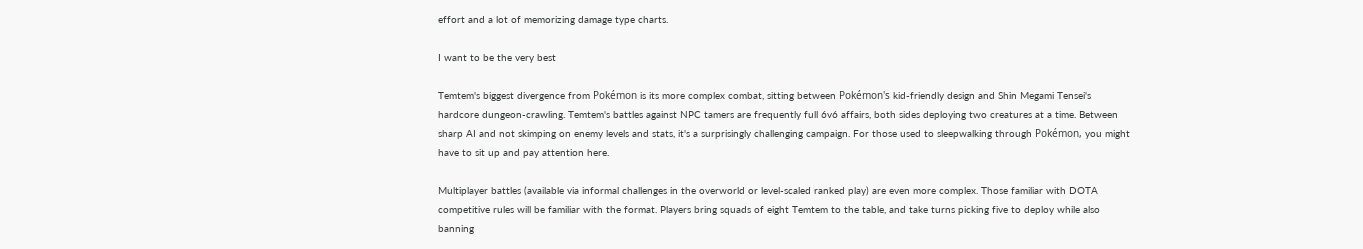effort and a lot of memorizing damage type charts.

I want to be the very best

Temtem's biggest divergence from Pokémon is its more complex combat, sitting between Pokémon's kid-friendly design and Shin Megami Tensei's hardcore dungeon-crawling. Temtem's battles against NPC tamers are frequently full 6v6 affairs, both sides deploying two creatures at a time. Between sharp AI and not skimping on enemy levels and stats, it's a surprisingly challenging campaign. For those used to sleepwalking through Pokémon, you might have to sit up and pay attention here.

Multiplayer battles (available via informal challenges in the overworld or level-scaled ranked play) are even more complex. Those familiar with DOTA competitive rules will be familiar with the format. Players bring squads of eight Temtem to the table, and take turns picking five to deploy while also banning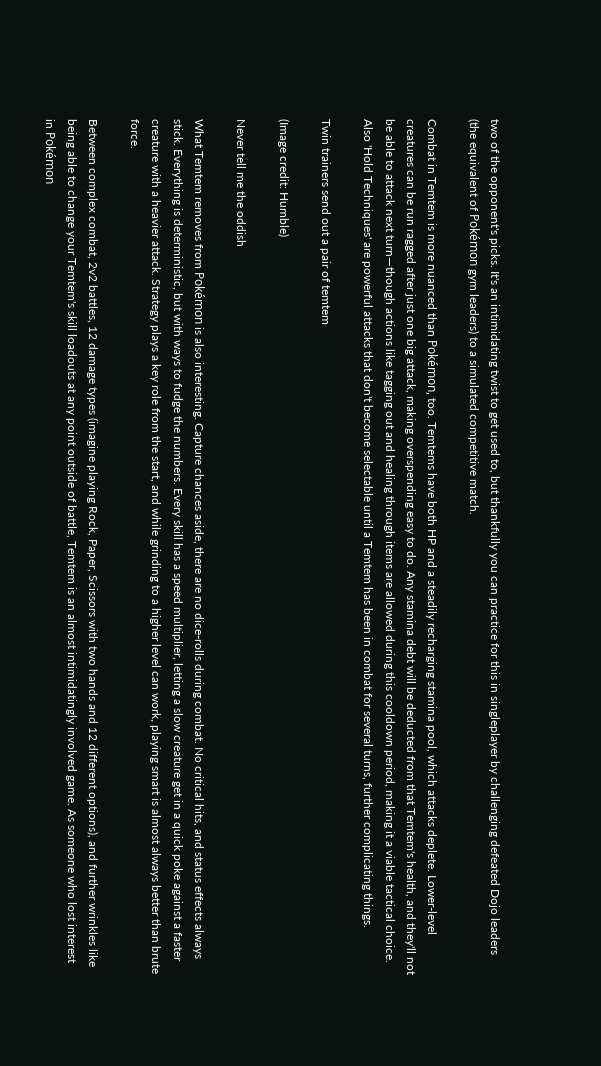two of the opponent's picks. It's an intimidating twist to get used to, but thankfully you can practice for this in singleplayer by challenging defeated Dojo leaders (the equivalent of Pokémon gym leaders) to a simulated competitive match.

Combat in Temtem is more nuanced than Pokémon, too. Temtems have both HP and a steadily recharging stamina pool, which attacks deplete. Lower-level creatures can be run ragged after just one big attack, making overspending easy to do. Any stamina debt will be deducted from that Temtem's health, and they'll not be able to attack next turn—though actions like tagging out and healing through items are allowed during this cooldown period, making it a viable tactical choice. Also 'Hold Techniques' are powerful attacks that don't become selectable until a Temtem has been in combat for several turns, further complicating things.

Twin trainers send out a pair of temtem

(Image credit: Humble)

Never tell me the oddish

What Temtem removes from Pokémon is also interesting. Capture chances aside, there are no dice-rolls during combat. No critical hits, and status effects always stick. Everything is deterministic, but with ways to fudge the numbers. Every skill has a speed multiplier, letting a slow creature get in a quick poke against a faster creature with a heavier attack. Strategy plays a key role from the start, and while grinding to a higher level can work, playing smart is almost always better than brute force.

Between complex combat, 2v2 battles, 12 damage types (imagine playing Rock, Paper, Scissors with two hands and 12 different options), and further wrinkles like being able to change your Temtem's skill loadouts at any point outside of battle, Temtem is an almost intimidatingly involved game. As someone who lost interest in Pokémon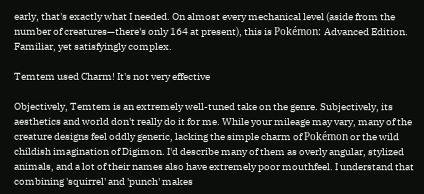early, that's exactly what I needed. On almost every mechanical level (aside from the number of creatures—there's only 164 at present), this is Pokémon: Advanced Edition. Familiar, yet satisfyingly complex.

Temtem used Charm! It's not very effective

Objectively, Temtem is an extremely well-tuned take on the genre. Subjectively, its aesthetics and world don't really do it for me. While your mileage may vary, many of the creature designs feel oddly generic, lacking the simple charm of Pokémon or the wild childish imagination of Digimon. I'd describe many of them as overly angular, stylized animals, and a lot of their names also have extremely poor mouthfeel. I understand that combining 'squirrel' and 'punch' makes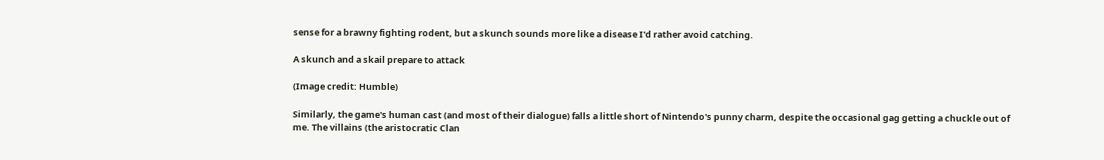sense for a brawny fighting rodent, but a skunch sounds more like a disease I'd rather avoid catching.

A skunch and a skail prepare to attack

(Image credit: Humble)

Similarly, the game's human cast (and most of their dialogue) falls a little short of Nintendo's punny charm, despite the occasional gag getting a chuckle out of me. The villains (the aristocratic Clan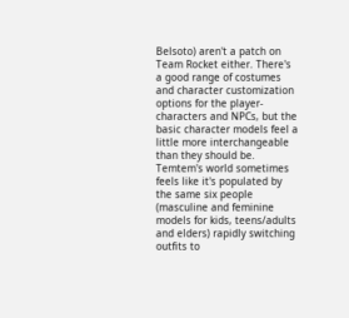Belsoto) aren't a patch on Team Rocket either. There's a good range of costumes and character customization options for the player-characters and NPCs, but the basic character models feel a little more interchangeable than they should be. Temtem's world sometimes feels like it's populated by the same six people (masculine and feminine models for kids, teens/adults and elders) rapidly switching outfits to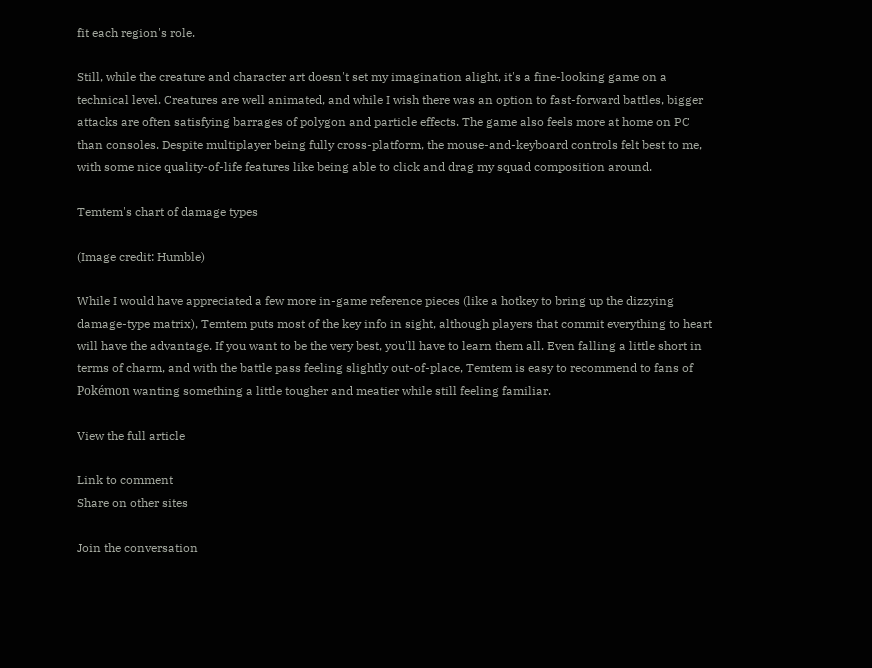fit each region's role.

Still, while the creature and character art doesn't set my imagination alight, it's a fine-looking game on a technical level. Creatures are well animated, and while I wish there was an option to fast-forward battles, bigger attacks are often satisfying barrages of polygon and particle effects. The game also feels more at home on PC than consoles. Despite multiplayer being fully cross-platform, the mouse-and-keyboard controls felt best to me, with some nice quality-of-life features like being able to click and drag my squad composition around.

Temtem's chart of damage types

(Image credit: Humble)

While I would have appreciated a few more in-game reference pieces (like a hotkey to bring up the dizzying damage-type matrix), Temtem puts most of the key info in sight, although players that commit everything to heart will have the advantage. If you want to be the very best, you'll have to learn them all. Even falling a little short in terms of charm, and with the battle pass feeling slightly out-of-place, Temtem is easy to recommend to fans of Pokémon wanting something a little tougher and meatier while still feeling familiar.

View the full article

Link to comment
Share on other sites

Join the conversation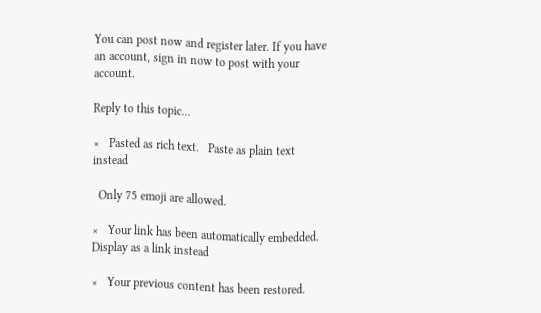You can post now and register later. If you have an account, sign in now to post with your account.

Reply to this topic...

×   Pasted as rich text.   Paste as plain text instead

  Only 75 emoji are allowed.

×   Your link has been automatically embedded.   Display as a link instead

×   Your previous content has been restored.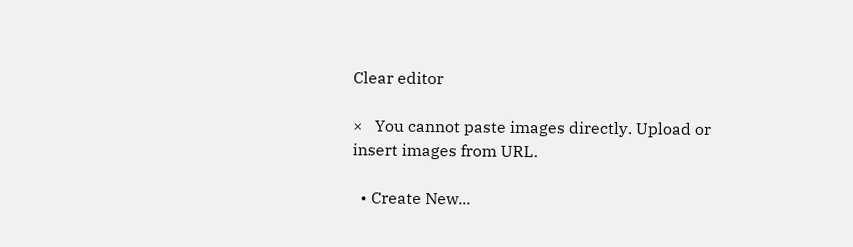Clear editor

×   You cannot paste images directly. Upload or insert images from URL.

  • Create New...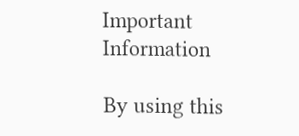Important Information

By using this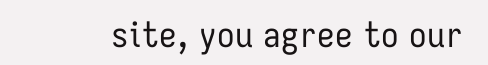site, you agree to our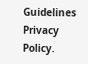Guidelines Privacy Policy.